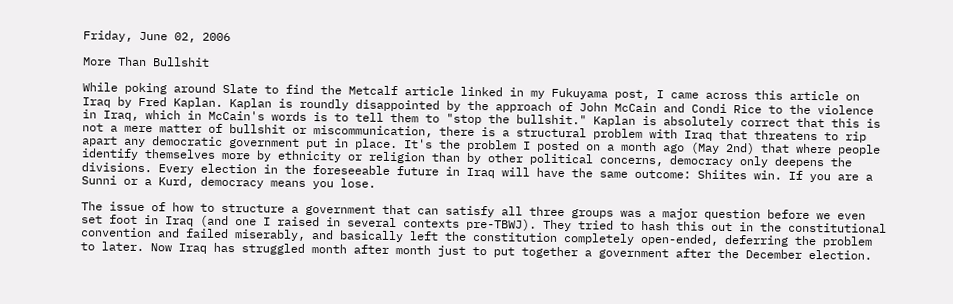Friday, June 02, 2006

More Than Bullshit

While poking around Slate to find the Metcalf article linked in my Fukuyama post, I came across this article on Iraq by Fred Kaplan. Kaplan is roundly disappointed by the approach of John McCain and Condi Rice to the violence in Iraq, which in McCain's words is to tell them to "stop the bullshit." Kaplan is absolutely correct that this is not a mere matter of bullshit or miscommunication, there is a structural problem with Iraq that threatens to rip apart any democratic government put in place. It's the problem I posted on a month ago (May 2nd) that where people identify themselves more by ethnicity or religion than by other political concerns, democracy only deepens the divisions. Every election in the foreseeable future in Iraq will have the same outcome: Shiites win. If you are a Sunni or a Kurd, democracy means you lose.

The issue of how to structure a government that can satisfy all three groups was a major question before we even set foot in Iraq (and one I raised in several contexts pre-TBWJ). They tried to hash this out in the constitutional convention and failed miserably, and basically left the constitution completely open-ended, deferring the problem to later. Now Iraq has struggled month after month just to put together a government after the December election.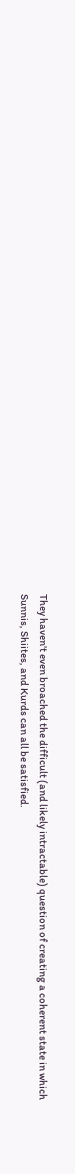They haven't even broached the difficult (and likely intractable) question of creating a coherent state in which Sunnis, Shiites, and Kurds can all be satisfied.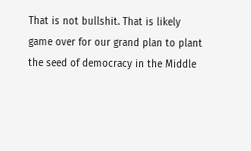That is not bullshit. That is likely game over for our grand plan to plant the seed of democracy in the Middle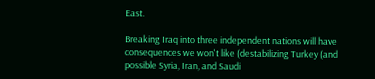East.

Breaking Iraq into three independent nations will have consequences we won't like (destabilizing Turkey (and possible Syria, Iran, and Saudi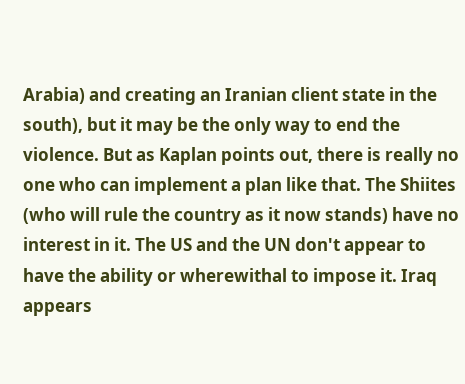Arabia) and creating an Iranian client state in the south), but it may be the only way to end the violence. But as Kaplan points out, there is really no one who can implement a plan like that. The Shiites (who will rule the country as it now stands) have no interest in it. The US and the UN don't appear to have the ability or wherewithal to impose it. Iraq appears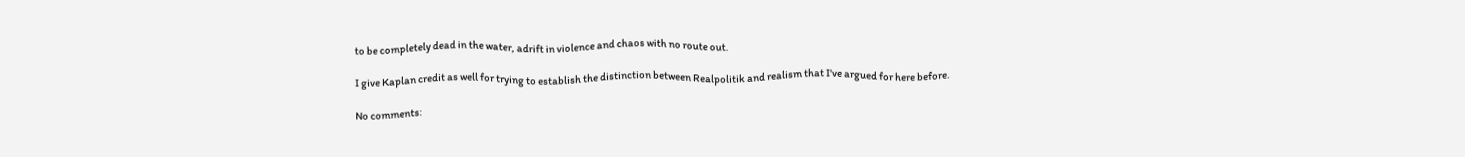to be completely dead in the water, adrift in violence and chaos with no route out.

I give Kaplan credit as well for trying to establish the distinction between Realpolitik and realism that I've argued for here before.

No comments: